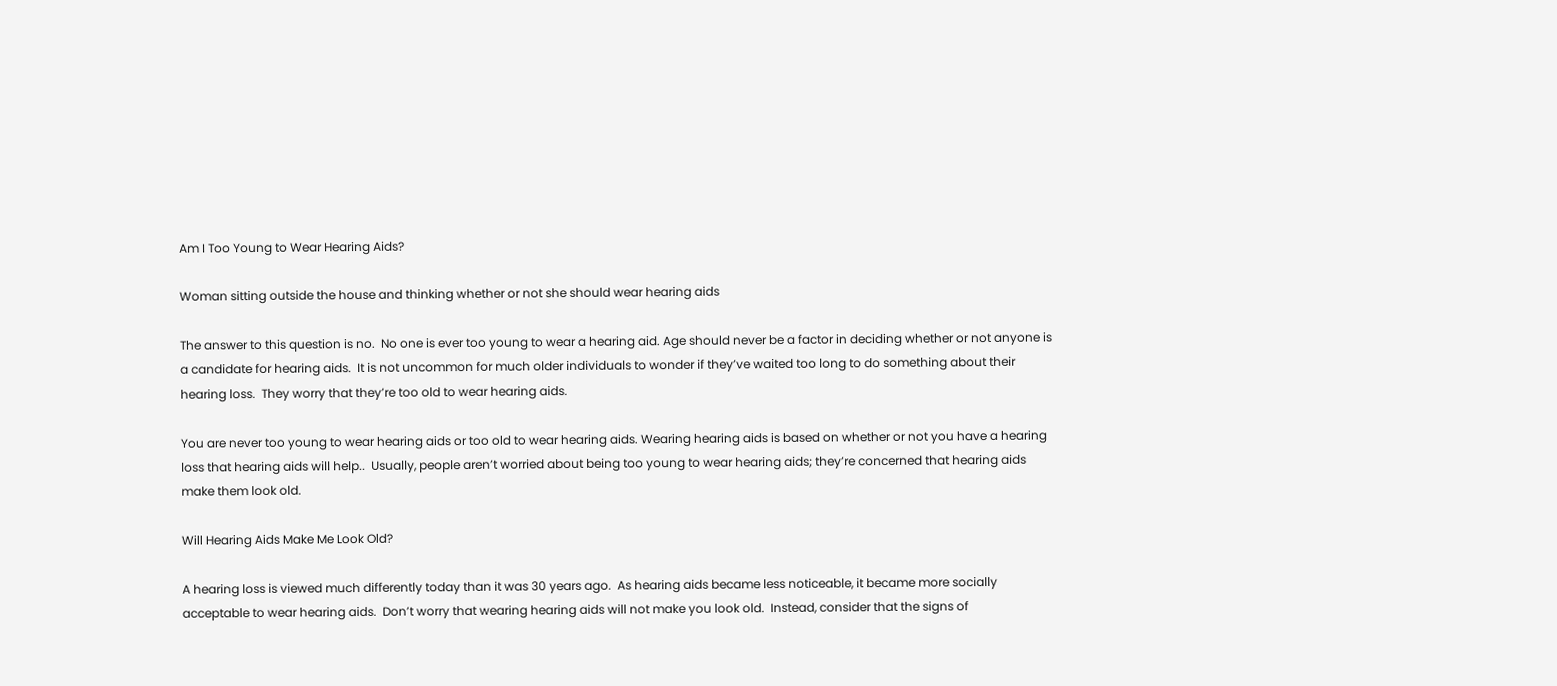Am I Too Young to Wear Hearing Aids?

Woman sitting outside the house and thinking whether or not she should wear hearing aids

The answer to this question is no.  No one is ever too young to wear a hearing aid. Age should never be a factor in deciding whether or not anyone is a candidate for hearing aids.  It is not uncommon for much older individuals to wonder if they’ve waited too long to do something about their hearing loss.  They worry that they’re too old to wear hearing aids.

You are never too young to wear hearing aids or too old to wear hearing aids. Wearing hearing aids is based on whether or not you have a hearing loss that hearing aids will help..  Usually, people aren’t worried about being too young to wear hearing aids; they’re concerned that hearing aids make them look old.

Will Hearing Aids Make Me Look Old?

A hearing loss is viewed much differently today than it was 30 years ago.  As hearing aids became less noticeable, it became more socially acceptable to wear hearing aids.  Don’t worry that wearing hearing aids will not make you look old.  Instead, consider that the signs of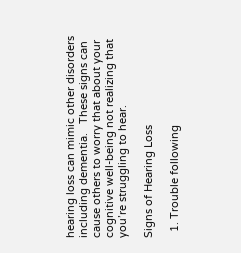hearing loss can mimic other disorders including dementia.   These signs can cause others to worry that about your cognitive well-being not realizing that you’re struggling to hear.

Signs of Hearing Loss

  1. Trouble following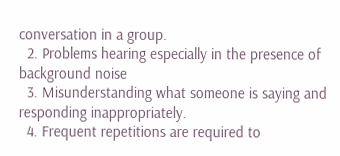conversation in a group.
  2. Problems hearing especially in the presence of background noise
  3. Misunderstanding what someone is saying and responding inappropriately.
  4. Frequent repetitions are required to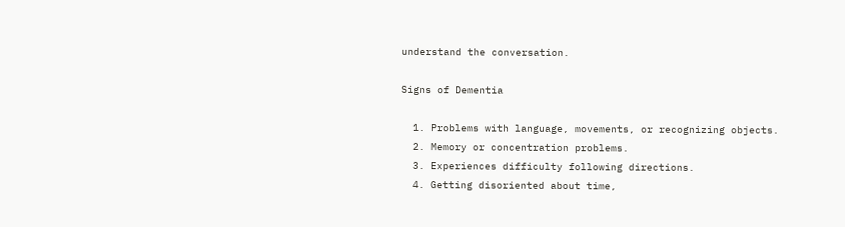understand the conversation.

Signs of Dementia

  1. Problems with language, movements, or recognizing objects.
  2. Memory or concentration problems.
  3. Experiences difficulty following directions.
  4. Getting disoriented about time,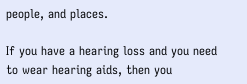people, and places.

If you have a hearing loss and you need to wear hearing aids, then you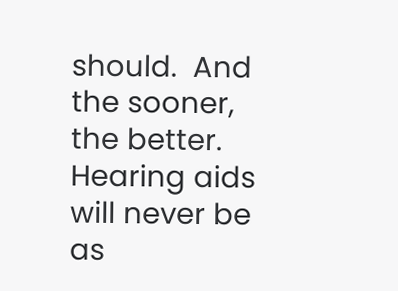should.  And the sooner, the better.  Hearing aids will never be as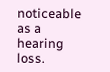noticeable as a hearing loss.